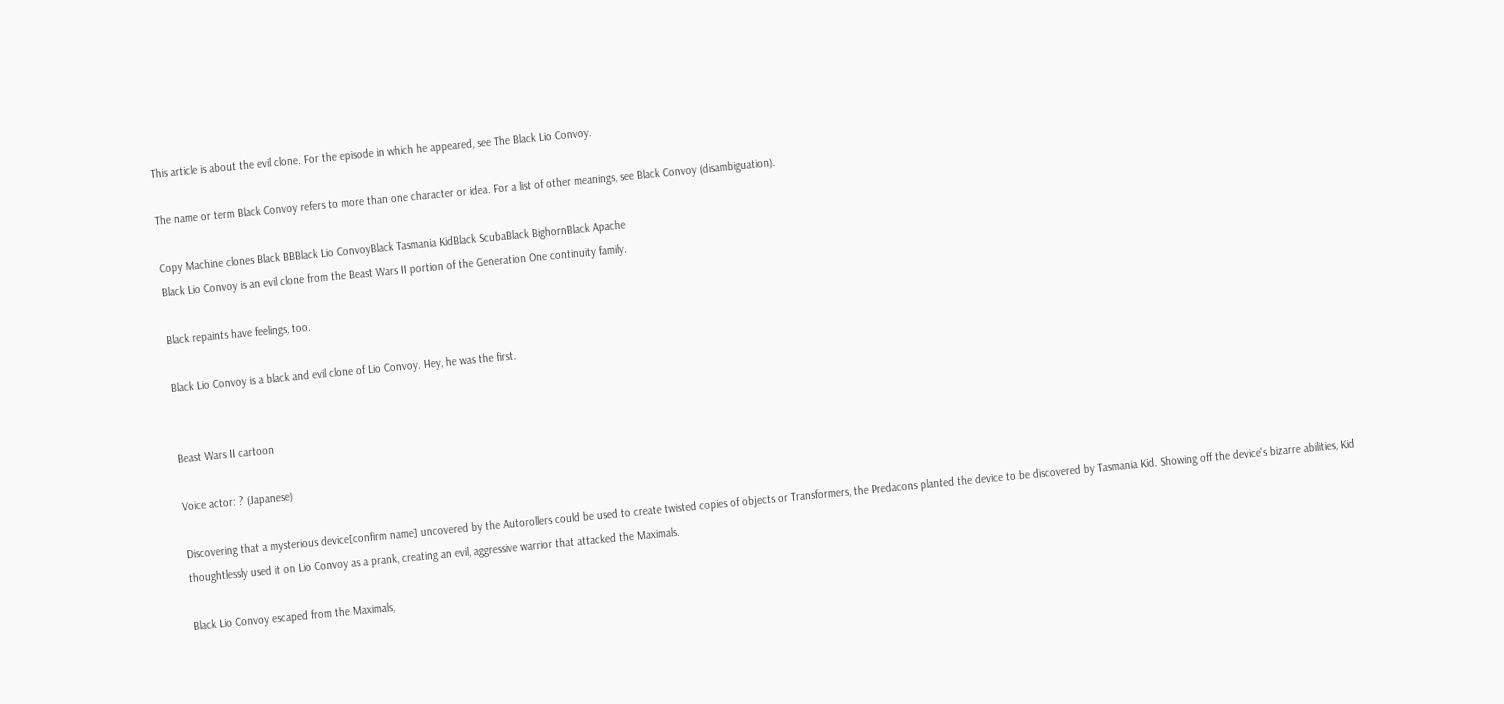This article is about the evil clone. For the episode in which he appeared, see The Black Lio Convoy.

The name or term Black Convoy refers to more than one character or idea. For a list of other meanings, see Black Convoy (disambiguation).

Copy Machine clones Black BBBlack Lio ConvoyBlack Tasmania KidBlack ScubaBlack BighornBlack Apache
Black Lio Convoy is an evil clone from the Beast Wars II portion of the Generation One continuity family.

Black repaints have feelings, too.

Black Lio Convoy is a black and evil clone of Lio Convoy. Hey, he was the first.


Beast Wars II cartoon

Voice actor: ? (Japanese)

Discovering that a mysterious device[confirm name] uncovered by the Autorollers could be used to create twisted copies of objects or Transformers, the Predacons planted the device to be discovered by Tasmania Kid. Showing off the device's bizarre abilities, Kid thoughtlessly used it on Lio Convoy as a prank, creating an evil, aggressive warrior that attacked the Maximals.

Black Lio Convoy escaped from the Maximals,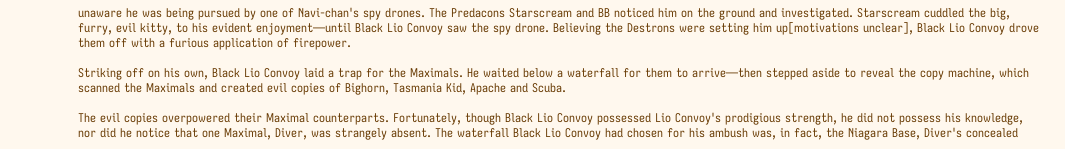unaware he was being pursued by one of Navi-chan's spy drones. The Predacons Starscream and BB noticed him on the ground and investigated. Starscream cuddled the big, furry, evil kitty, to his evident enjoyment—until Black Lio Convoy saw the spy drone. Believing the Destrons were setting him up[motivations unclear], Black Lio Convoy drove them off with a furious application of firepower.

Striking off on his own, Black Lio Convoy laid a trap for the Maximals. He waited below a waterfall for them to arrive—then stepped aside to reveal the copy machine, which scanned the Maximals and created evil copies of Bighorn, Tasmania Kid, Apache and Scuba.

The evil copies overpowered their Maximal counterparts. Fortunately, though Black Lio Convoy possessed Lio Convoy's prodigious strength, he did not possess his knowledge, nor did he notice that one Maximal, Diver, was strangely absent. The waterfall Black Lio Convoy had chosen for his ambush was, in fact, the Niagara Base, Diver's concealed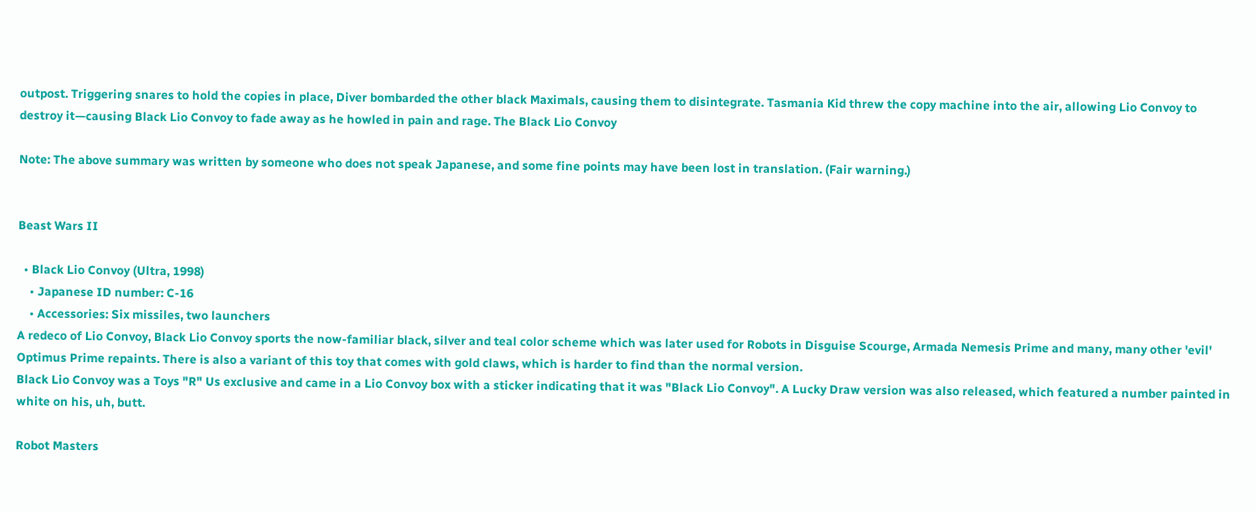outpost. Triggering snares to hold the copies in place, Diver bombarded the other black Maximals, causing them to disintegrate. Tasmania Kid threw the copy machine into the air, allowing Lio Convoy to destroy it—causing Black Lio Convoy to fade away as he howled in pain and rage. The Black Lio Convoy

Note: The above summary was written by someone who does not speak Japanese, and some fine points may have been lost in translation. (Fair warning.)


Beast Wars II

  • Black Lio Convoy (Ultra, 1998)
    • Japanese ID number: C-16
    • Accessories: Six missiles, two launchers
A redeco of Lio Convoy, Black Lio Convoy sports the now-familiar black, silver and teal color scheme which was later used for Robots in Disguise Scourge, Armada Nemesis Prime and many, many other 'evil' Optimus Prime repaints. There is also a variant of this toy that comes with gold claws, which is harder to find than the normal version.
Black Lio Convoy was a Toys "R" Us exclusive and came in a Lio Convoy box with a sticker indicating that it was "Black Lio Convoy". A Lucky Draw version was also released, which featured a number painted in white on his, uh, butt.

Robot Masters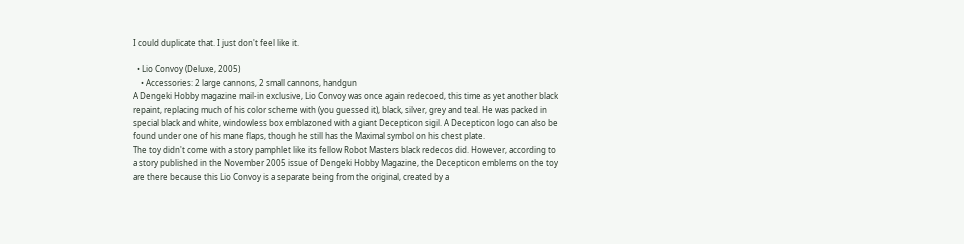I could duplicate that. I just don't feel like it.

  • Lio Convoy (Deluxe, 2005)
    • Accessories: 2 large cannons, 2 small cannons, handgun
A Dengeki Hobby magazine mail-in exclusive, Lio Convoy was once again redecoed, this time as yet another black repaint, replacing much of his color scheme with (you guessed it), black, silver, grey and teal. He was packed in special black and white, windowless box emblazoned with a giant Decepticon sigil. A Decepticon logo can also be found under one of his mane flaps, though he still has the Maximal symbol on his chest plate.
The toy didn't come with a story pamphlet like its fellow Robot Masters black redecos did. However, according to a story published in the November 2005 issue of Dengeki Hobby Magazine, the Decepticon emblems on the toy are there because this Lio Convoy is a separate being from the original, created by a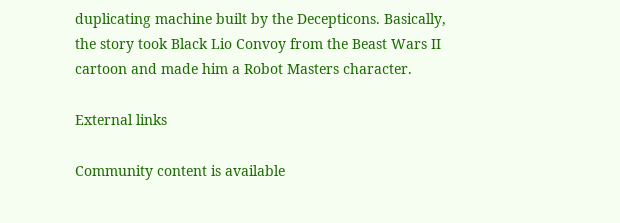duplicating machine built by the Decepticons. Basically, the story took Black Lio Convoy from the Beast Wars II cartoon and made him a Robot Masters character.

External links

Community content is available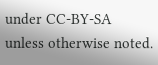under CC-BY-SA unless otherwise noted.